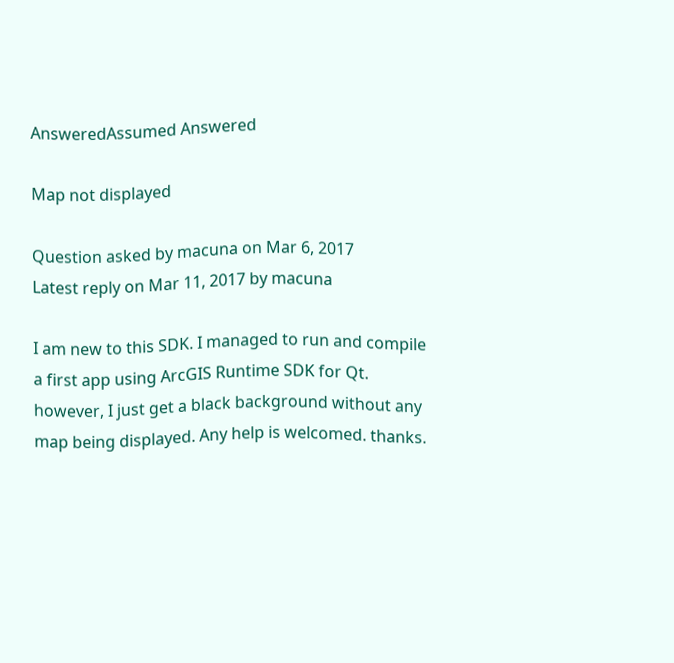AnsweredAssumed Answered

Map not displayed

Question asked by macuna on Mar 6, 2017
Latest reply on Mar 11, 2017 by macuna

I am new to this SDK. I managed to run and compile a first app using ArcGIS Runtime SDK for Qt. however, I just get a black background without any map being displayed. Any help is welcomed. thanks.